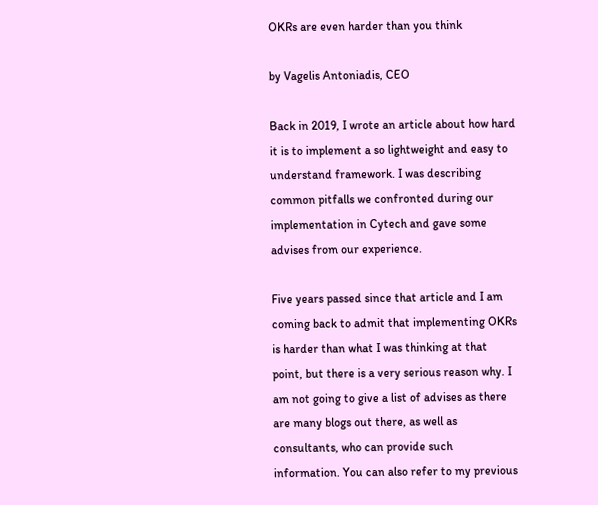OKRs are even harder than you think

by Vagelis Antoniadis, CEO

Back in 2019, I wrote an article about how hard it is to implement a so lightweight and easy to understand framework. I was describing common pitfalls we confronted during our implementation in Cytech and gave some advises from our experience.

Five years passed since that article and I am coming back to admit that implementing OKRs is harder than what I was thinking at that point, but there is a very serious reason why. I am not going to give a list of advises as there are many blogs out there, as well as consultants, who can provide such information. You can also refer to my previous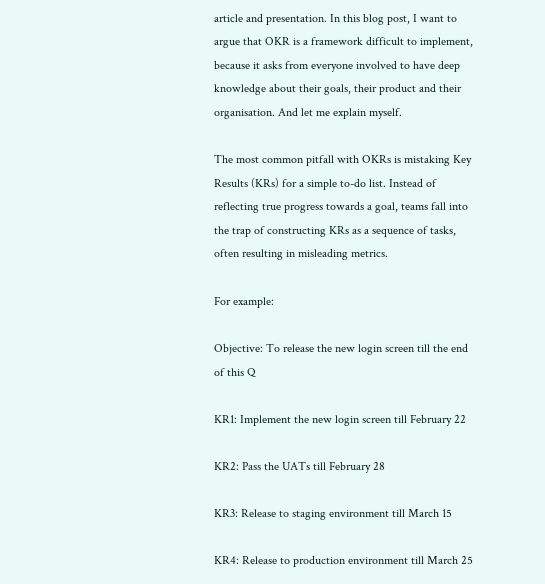article and presentation. In this blog post, I want to argue that OKR is a framework difficult to implement, because it asks from everyone involved to have deep knowledge about their goals, their product and their organisation. And let me explain myself.

The most common pitfall with OKRs is mistaking Key Results (KRs) for a simple to-do list. Instead of reflecting true progress towards a goal, teams fall into the trap of constructing KRs as a sequence of tasks, often resulting in misleading metrics.

For example:

Objective: To release the new login screen till the end of this Q

KR1: Implement the new login screen till February 22

KR2: Pass the UATs till February 28

KR3: Release to staging environment till March 15

KR4: Release to production environment till March 25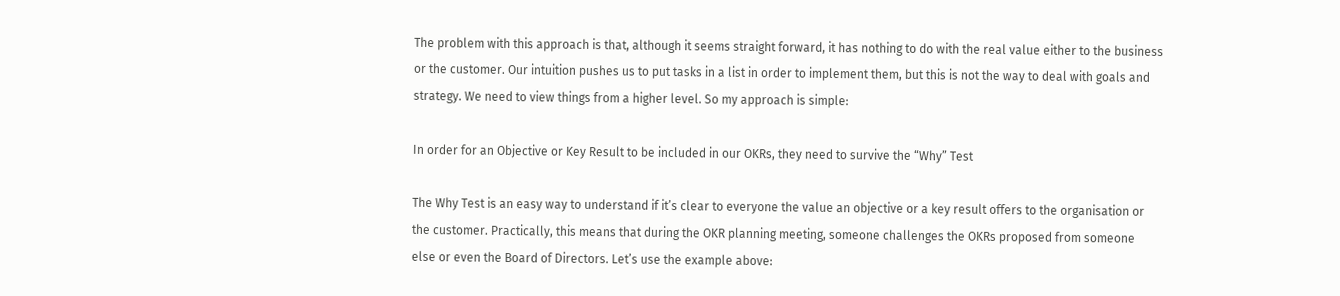The problem with this approach is that, although it seems straight forward, it has nothing to do with the real value either to the business or the customer. Our intuition pushes us to put tasks in a list in order to implement them, but this is not the way to deal with goals and strategy. We need to view things from a higher level. So my approach is simple:

In order for an Objective or Key Result to be included in our OKRs, they need to survive the “Why” Test

The Why Test is an easy way to understand if it’s clear to everyone the value an objective or a key result offers to the organisation or the customer. Practically, this means that during the OKR planning meeting, someone challenges the OKRs proposed from someone else or even the Board of Directors. Let’s use the example above: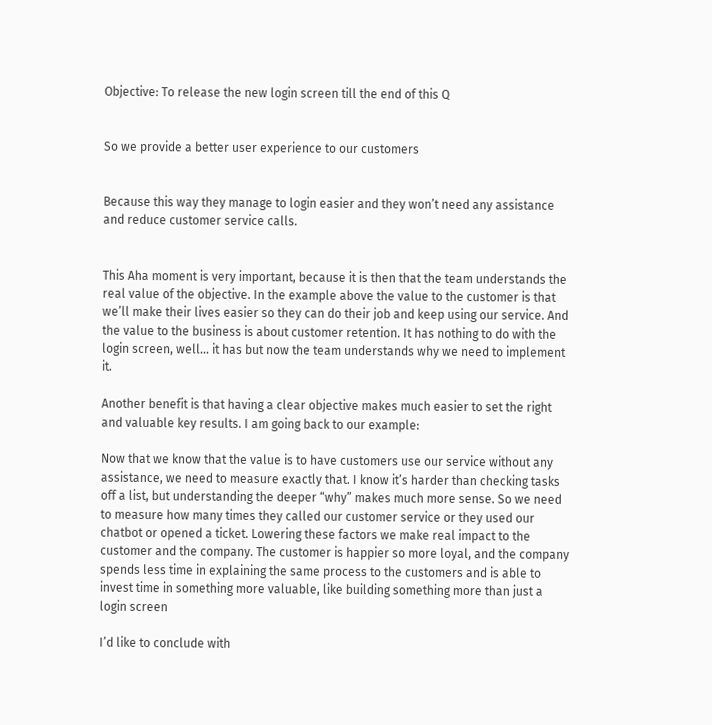Objective: To release the new login screen till the end of this Q


So we provide a better user experience to our customers


Because this way they manage to login easier and they won’t need any assistance and reduce customer service calls.


This Aha moment is very important, because it is then that the team understands the real value of the objective. In the example above the value to the customer is that we’ll make their lives easier so they can do their job and keep using our service. And the value to the business is about customer retention. It has nothing to do with the login screen, well… it has but now the team understands why we need to implement it.

Another benefit is that having a clear objective makes much easier to set the right and valuable key results. I am going back to our example:

Now that we know that the value is to have customers use our service without any assistance, we need to measure exactly that. I know it’s harder than checking tasks off a list, but understanding the deeper “why” makes much more sense. So we need to measure how many times they called our customer service or they used our chatbot or opened a ticket. Lowering these factors we make real impact to the customer and the company. The customer is happier so more loyal, and the company spends less time in explaining the same process to the customers and is able to invest time in something more valuable, like building something more than just a login screen

I’d like to conclude with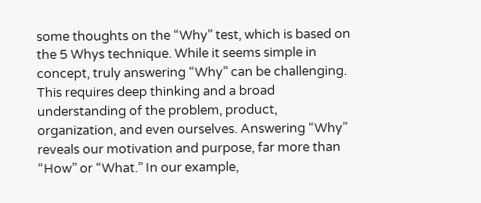some thoughts on the “Why” test, which is based on the 5 Whys technique. While it seems simple in concept, truly answering “Why” can be challenging. This requires deep thinking and a broad understanding of the problem, product, organization, and even ourselves. Answering “Why” reveals our motivation and purpose, far more than “How” or “What.” In our example,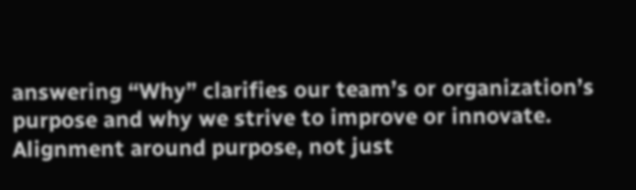answering “Why” clarifies our team’s or organization’s purpose and why we strive to improve or innovate. Alignment around purpose, not just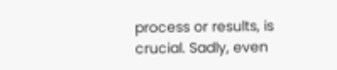process or results, is crucial. Sadly, even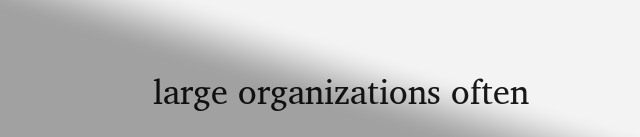large organizations often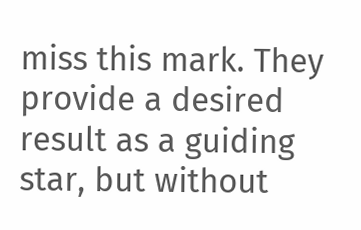miss this mark. They provide a desired result as a guiding star, but without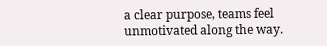a clear purpose, teams feel unmotivated along the way.